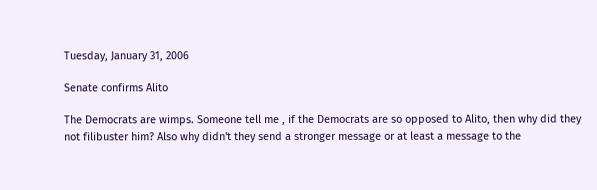Tuesday, January 31, 2006

Senate confirms Alito

The Democrats are wimps. Someone tell me , if the Democrats are so opposed to Alito, then why did they not filibuster him? Also why didn't they send a stronger message or at least a message to the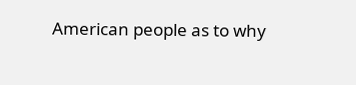American people as to why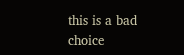this is a bad choice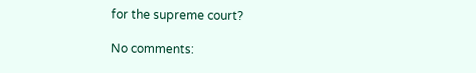for the supreme court?

No comments: